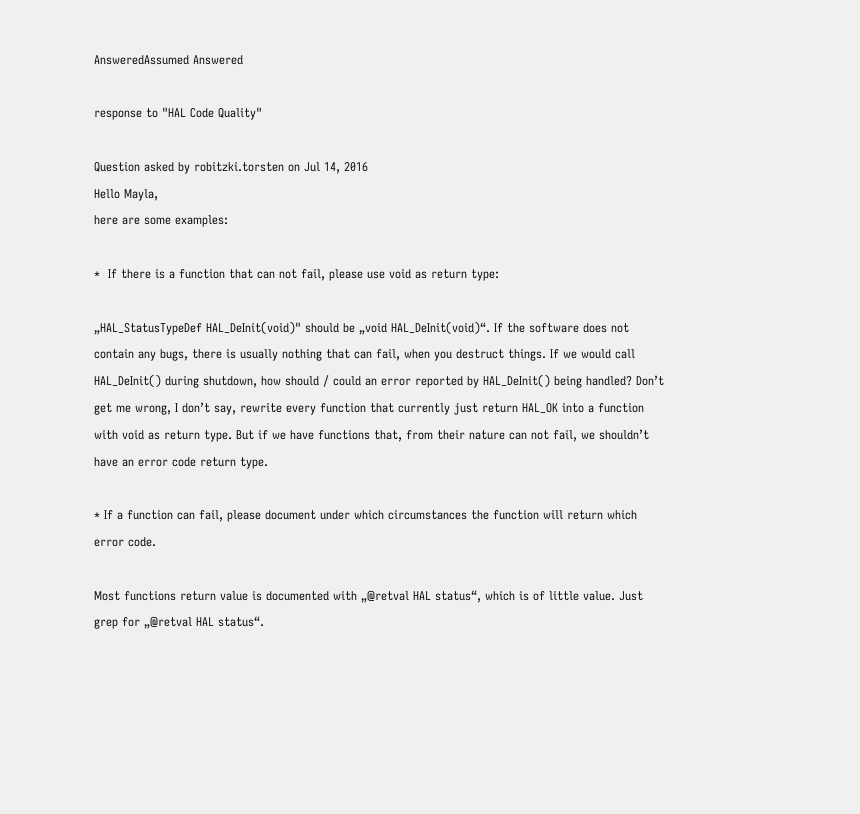AnsweredAssumed Answered

response to "HAL Code Quality"

Question asked by robitzki.torsten on Jul 14, 2016
Hello Mayla,
here are some examples:

*  If there is a function that can not fail, please use void as return type:

„HAL_StatusTypeDef HAL_DeInit(void)" should be „void HAL_DeInit(void)“. If the software does not contain any bugs, there is usually nothing that can fail, when you destruct things. If we would call HAL_DeInit() during shutdown, how should / could an error reported by HAL_DeInit() being handled? Don’t get me wrong, I don’t say, rewrite every function that currently just return HAL_OK into a function with void as return type. But if we have functions that, from their nature can not fail, we shouldn’t have an error code return type.

* If a function can fail, please document under which circumstances the function will return which error code.

Most functions return value is documented with „@retval HAL status“, which is of little value. Just grep for „@retval HAL status“.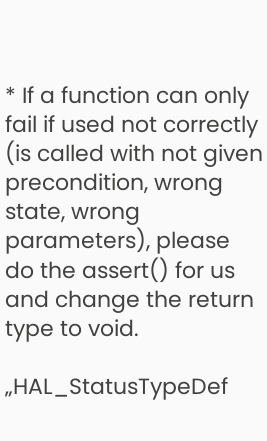* If a function can only fail if used not correctly (is called with not given precondition, wrong state, wrong parameters), please do the assert() for us and change the return type to void.

„HAL_StatusTypeDef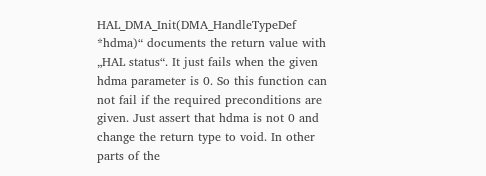HAL_DMA_Init(DMA_HandleTypeDef *hdma)“ documents the return value with „HAL status“. It just fails when the given hdma parameter is 0. So this function can not fail if the required preconditions are given. Just assert that hdma is not 0 and change the return type to void. In other parts of the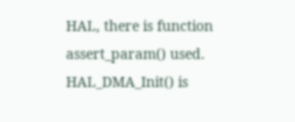HAL, there is function assert_param() used. HAL_DMA_Init() is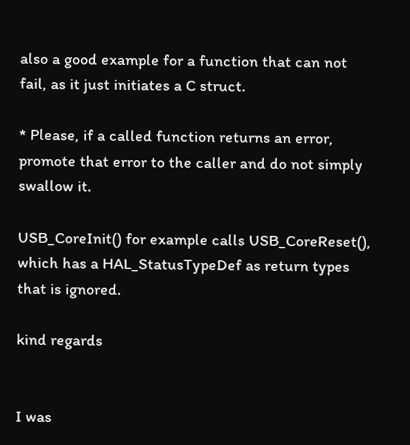also a good example for a function that can not fail, as it just initiates a C struct.

* Please, if a called function returns an error, promote that error to the caller and do not simply swallow it.

USB_CoreInit() for example calls USB_CoreReset(), which has a HAL_StatusTypeDef as return types that is ignored.

kind regards


I was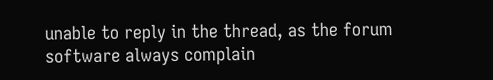unable to reply in the thread, as the forum software always complain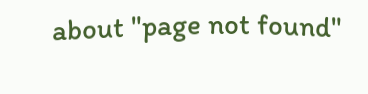about "page not found"